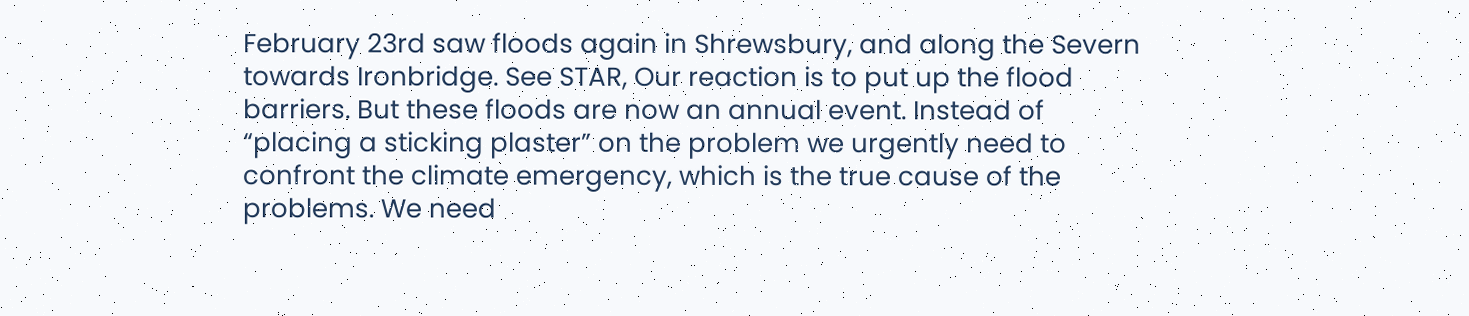February 23rd saw floods again in Shrewsbury, and along the Severn towards Ironbridge. See STAR, Our reaction is to put up the flood barriers. But these floods are now an annual event. Instead of “placing a sticking plaster” on the problem we urgently need to confront the climate emergency, which is the true cause of the problems. We need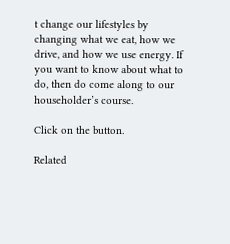t change our lifestyles by changing what we eat, how we drive, and how we use energy. If you want to know about what to do, then do come along to our householder’s course.

Click on the button.

Related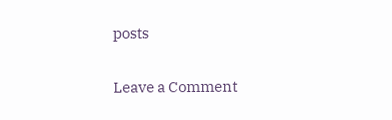posts

Leave a Comment